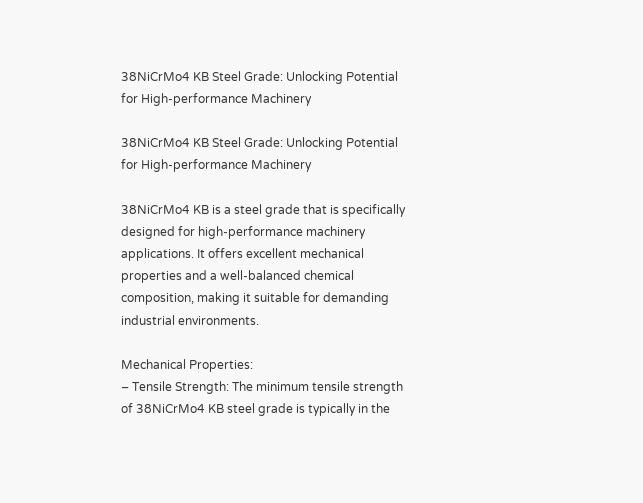38NiCrMo4 KB Steel Grade: Unlocking Potential for High-performance Machinery

38NiCrMo4 KB Steel Grade: Unlocking Potential for High-performance Machinery

38NiCrMo4 KB is a steel grade that is specifically designed for high-performance machinery applications. It offers excellent mechanical properties and a well-balanced chemical composition, making it suitable for demanding industrial environments.

Mechanical Properties:
– Tensile Strength: The minimum tensile strength of 38NiCrMo4 KB steel grade is typically in the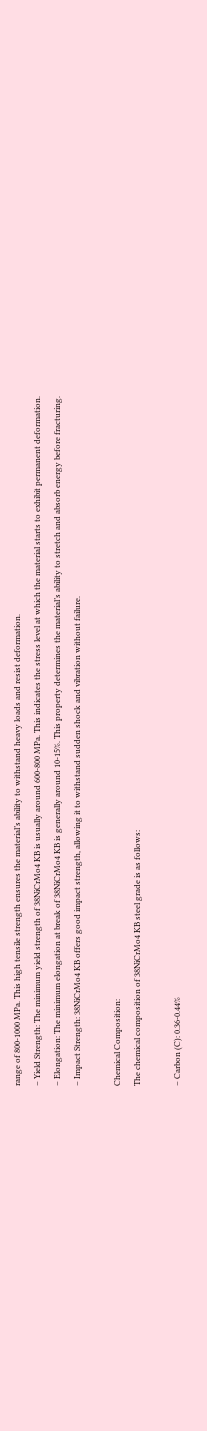range of 800-1000 MPa. This high tensile strength ensures the material’s ability to withstand heavy loads and resist deformation.
– Yield Strength: The minimum yield strength of 38NiCrMo4 KB is usually around 600-800 MPa. This indicates the stress level at which the material starts to exhibit permanent deformation.
– Elongation: The minimum elongation at break of 38NiCrMo4 KB is generally around 10-15%. This property determines the material’s ability to stretch and absorb energy before fracturing.
– Impact Strength: 38NiCrMo4 KB offers good impact strength, allowing it to withstand sudden shock and vibration without failure.

Chemical Composition:
The chemical composition of 38NiCrMo4 KB steel grade is as follows:

– Carbon (C): 0.36-0.44%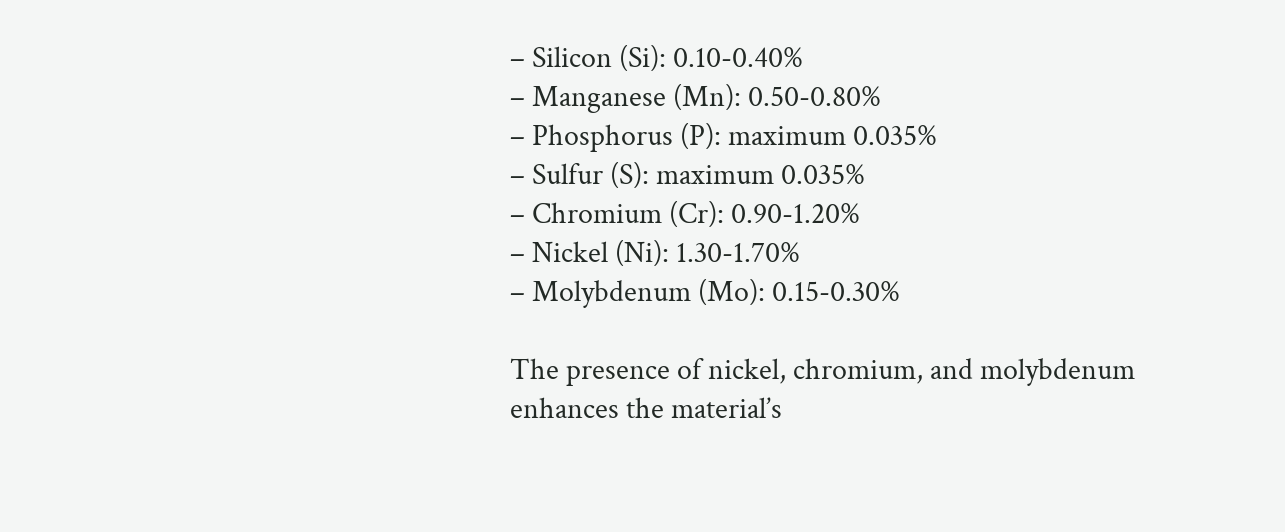– Silicon (Si): 0.10-0.40%
– Manganese (Mn): 0.50-0.80%
– Phosphorus (P): maximum 0.035%
– Sulfur (S): maximum 0.035%
– Chromium (Cr): 0.90-1.20%
– Nickel (Ni): 1.30-1.70%
– Molybdenum (Mo): 0.15-0.30%

The presence of nickel, chromium, and molybdenum enhances the material’s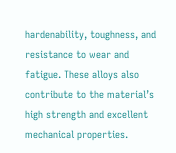hardenability, toughness, and resistance to wear and fatigue. These alloys also contribute to the material’s high strength and excellent mechanical properties.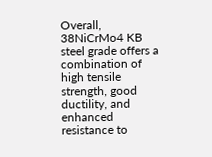Overall, 38NiCrMo4 KB steel grade offers a combination of high tensile strength, good ductility, and enhanced resistance to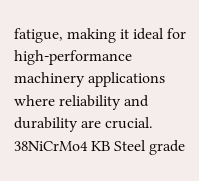fatigue, making it ideal for high-performance machinery applications where reliability and durability are crucial.
38NiCrMo4 KB Steel grade